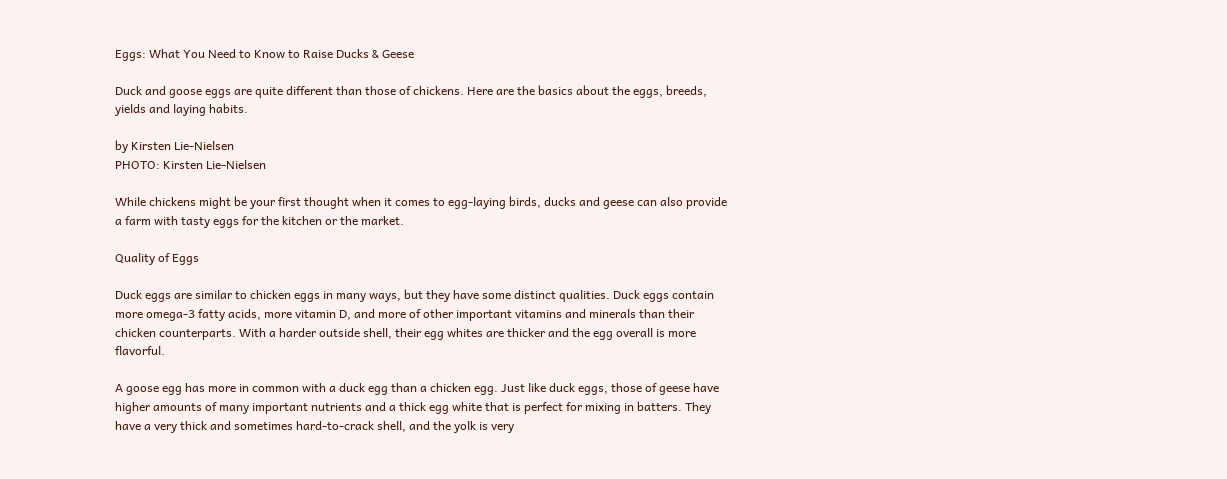Eggs: What You Need to Know to Raise Ducks & Geese

Duck and goose eggs are quite different than those of chickens. Here are the basics about the eggs, breeds, yields and laying habits.

by Kirsten Lie-Nielsen
PHOTO: Kirsten Lie-Nielsen

While chickens might be your first thought when it comes to egg-laying birds, ducks and geese can also provide a farm with tasty eggs for the kitchen or the market.

Quality of Eggs

Duck eggs are similar to chicken eggs in many ways, but they have some distinct qualities. Duck eggs contain more omega-3 fatty acids, more vitamin D, and more of other important vitamins and minerals than their chicken counterparts. With a harder outside shell, their egg whites are thicker and the egg overall is more flavorful.

A goose egg has more in common with a duck egg than a chicken egg. Just like duck eggs, those of geese have higher amounts of many important nutrients and a thick egg white that is perfect for mixing in batters. They have a very thick and sometimes hard-to-crack shell, and the yolk is very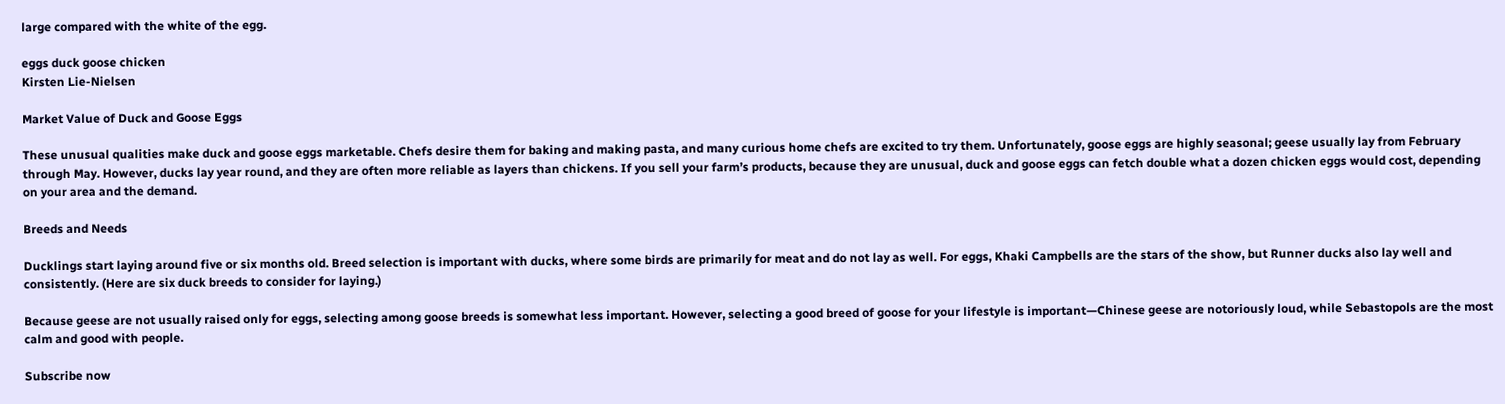large compared with the white of the egg.

eggs duck goose chicken
Kirsten Lie-Nielsen

Market Value of Duck and Goose Eggs

These unusual qualities make duck and goose eggs marketable. Chefs desire them for baking and making pasta, and many curious home chefs are excited to try them. Unfortunately, goose eggs are highly seasonal; geese usually lay from February through May. However, ducks lay year round, and they are often more reliable as layers than chickens. If you sell your farm’s products, because they are unusual, duck and goose eggs can fetch double what a dozen chicken eggs would cost, depending on your area and the demand.

Breeds and Needs

Ducklings start laying around five or six months old. Breed selection is important with ducks, where some birds are primarily for meat and do not lay as well. For eggs, Khaki Campbells are the stars of the show, but Runner ducks also lay well and consistently. (Here are six duck breeds to consider for laying.)

Because geese are not usually raised only for eggs, selecting among goose breeds is somewhat less important. However, selecting a good breed of goose for your lifestyle is important—Chinese geese are notoriously loud, while Sebastopols are the most calm and good with people.

Subscribe now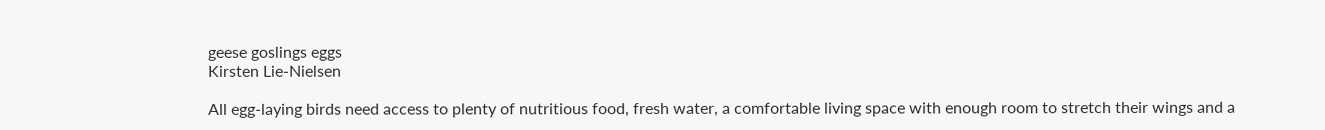geese goslings eggs
Kirsten Lie-Nielsen

All egg-laying birds need access to plenty of nutritious food, fresh water, a comfortable living space with enough room to stretch their wings and a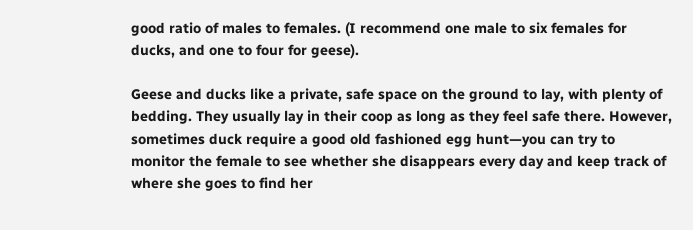good ratio of males to females. (I recommend one male to six females for ducks, and one to four for geese).

Geese and ducks like a private, safe space on the ground to lay, with plenty of bedding. They usually lay in their coop as long as they feel safe there. However, sometimes duck require a good old fashioned egg hunt—you can try to monitor the female to see whether she disappears every day and keep track of where she goes to find her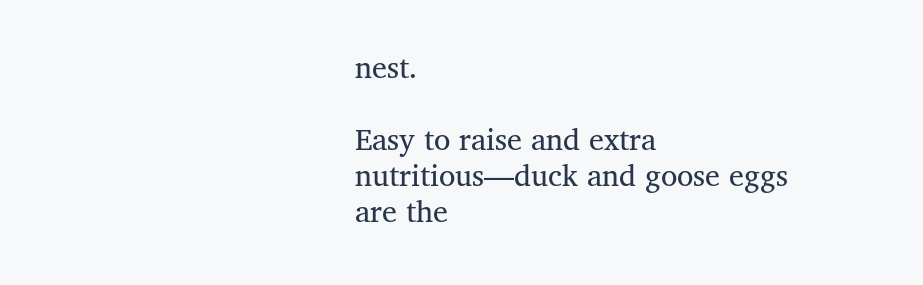nest.

Easy to raise and extra nutritious—duck and goose eggs are the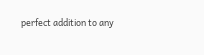perfect addition to any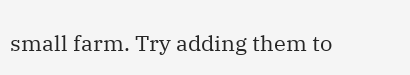small farm. Try adding them to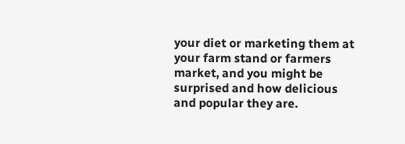your diet or marketing them at your farm stand or farmers market, and you might be surprised and how delicious and popular they are.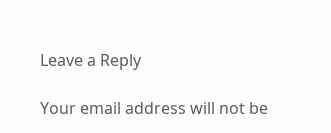Leave a Reply

Your email address will not be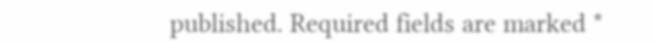published. Required fields are marked *